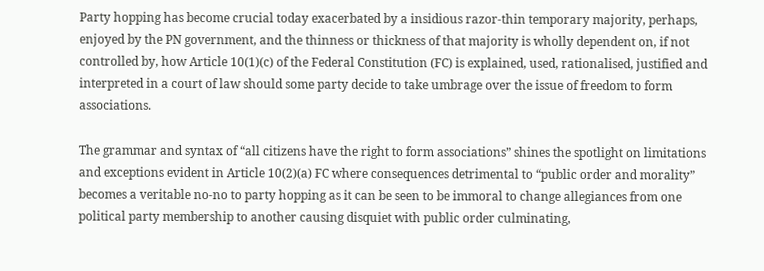Party hopping has become crucial today exacerbated by a insidious razor-thin temporary majority, perhaps, enjoyed by the PN government, and the thinness or thickness of that majority is wholly dependent on, if not controlled by, how Article 10(1)(c) of the Federal Constitution (FC) is explained, used, rationalised, justified and interpreted in a court of law should some party decide to take umbrage over the issue of freedom to form associations.

The grammar and syntax of “all citizens have the right to form associations” shines the spotlight on limitations and exceptions evident in Article 10(2)(a) FC where consequences detrimental to “public order and morality” becomes a veritable no-no to party hopping as it can be seen to be immoral to change allegiances from one political party membership to another causing disquiet with public order culminating,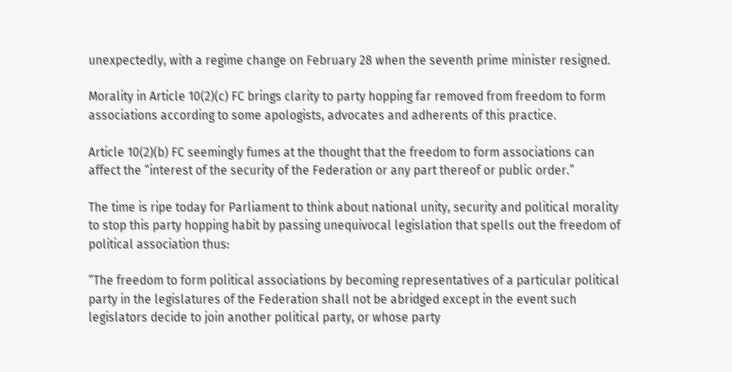unexpectedly, with a regime change on February 28 when the seventh prime minister resigned.

Morality in Article 10(2)(c) FC brings clarity to party hopping far removed from freedom to form associations according to some apologists, advocates and adherents of this practice.

Article 10(2)(b) FC seemingly fumes at the thought that the freedom to form associations can affect the “interest of the security of the Federation or any part thereof or public order.”

The time is ripe today for Parliament to think about national unity, security and political morality to stop this party hopping habit by passing unequivocal legislation that spells out the freedom of political association thus:

“The freedom to form political associations by becoming representatives of a particular political party in the legislatures of the Federation shall not be abridged except in the event such legislators decide to join another political party, or whose party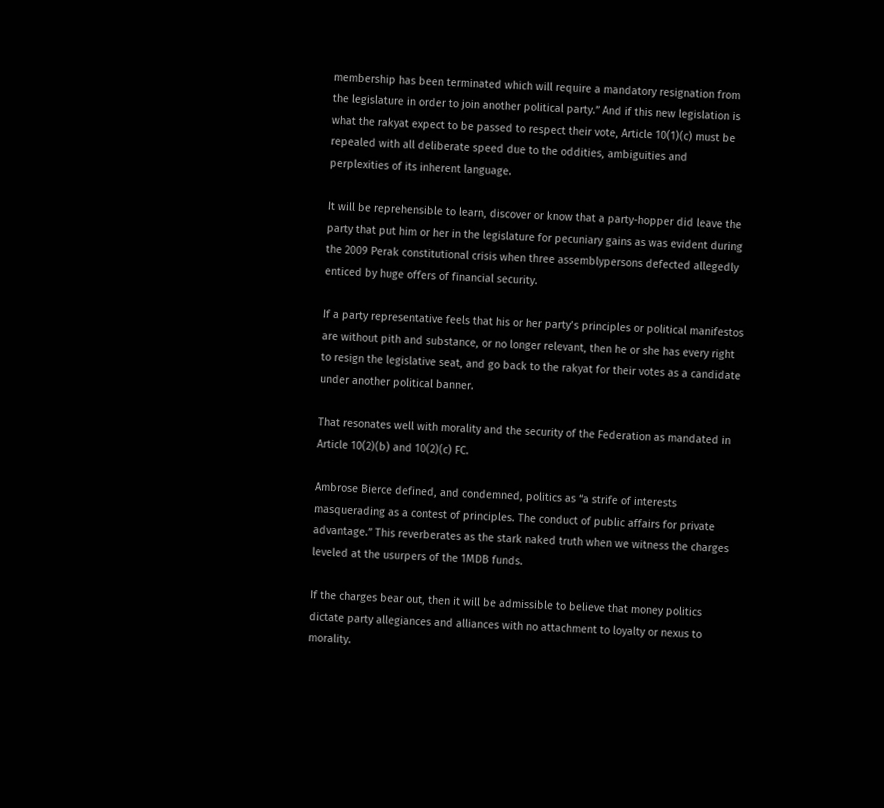membership has been terminated which will require a mandatory resignation from the legislature in order to join another political party.” And if this new legislation is what the rakyat expect to be passed to respect their vote, Article 10(1)(c) must be repealed with all deliberate speed due to the oddities, ambiguities and
perplexities of its inherent language.

It will be reprehensible to learn, discover or know that a party-hopper did leave the party that put him or her in the legislature for pecuniary gains as was evident during the 2009 Perak constitutional crisis when three assemblypersons defected allegedly enticed by huge offers of financial security.

If a party representative feels that his or her party’s principles or political manifestos are without pith and substance, or no longer relevant, then he or she has every right to resign the legislative seat, and go back to the rakyat for their votes as a candidate under another political banner.

That resonates well with morality and the security of the Federation as mandated in Article 10(2)(b) and 10(2)(c) FC.

Ambrose Bierce defined, and condemned, politics as “a strife of interests masquerading as a contest of principles. The conduct of public affairs for private advantage.” This reverberates as the stark naked truth when we witness the charges leveled at the usurpers of the 1MDB funds.

If the charges bear out, then it will be admissible to believe that money politics dictate party allegiances and alliances with no attachment to loyalty or nexus to morality.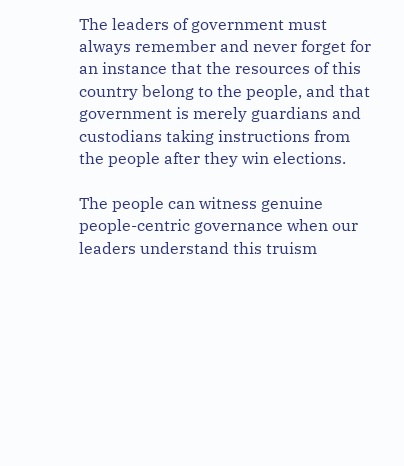The leaders of government must always remember and never forget for an instance that the resources of this country belong to the people, and that government is merely guardians and custodians taking instructions from the people after they win elections.

The people can witness genuine people-centric governance when our leaders understand this truism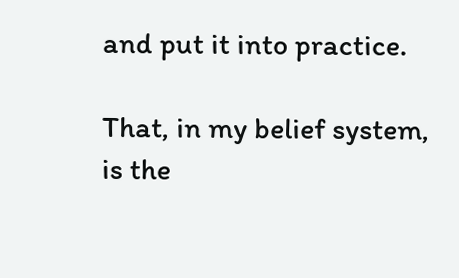and put it into practice.

That, in my belief system, is the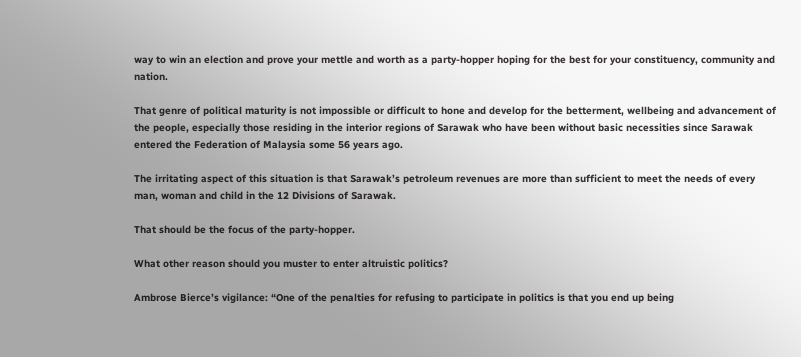way to win an election and prove your mettle and worth as a party-hopper hoping for the best for your constituency, community and nation.

That genre of political maturity is not impossible or difficult to hone and develop for the betterment, wellbeing and advancement of the people, especially those residing in the interior regions of Sarawak who have been without basic necessities since Sarawak entered the Federation of Malaysia some 56 years ago.

The irritating aspect of this situation is that Sarawak’s petroleum revenues are more than sufficient to meet the needs of every man, woman and child in the 12 Divisions of Sarawak.

That should be the focus of the party-hopper.

What other reason should you muster to enter altruistic politics?

Ambrose Bierce’s vigilance: “One of the penalties for refusing to participate in politics is that you end up being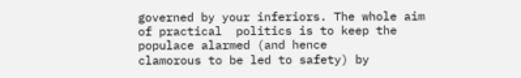governed by your inferiors. The whole aim of practical  politics is to keep the populace alarmed (and hence
clamorous to be led to safety) by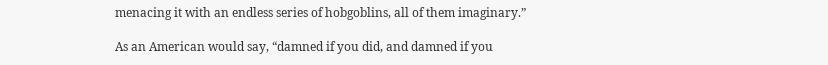menacing it with an endless series of hobgoblins, all of them imaginary.”

As an American would say, “damned if you did, and damned if you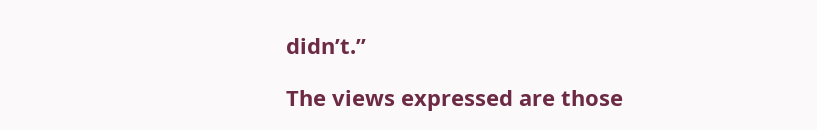didn’t.”

The views expressed are those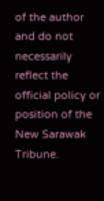of the author and do not necessarily reflect the official policy or position of the New Sarawak Tribune.